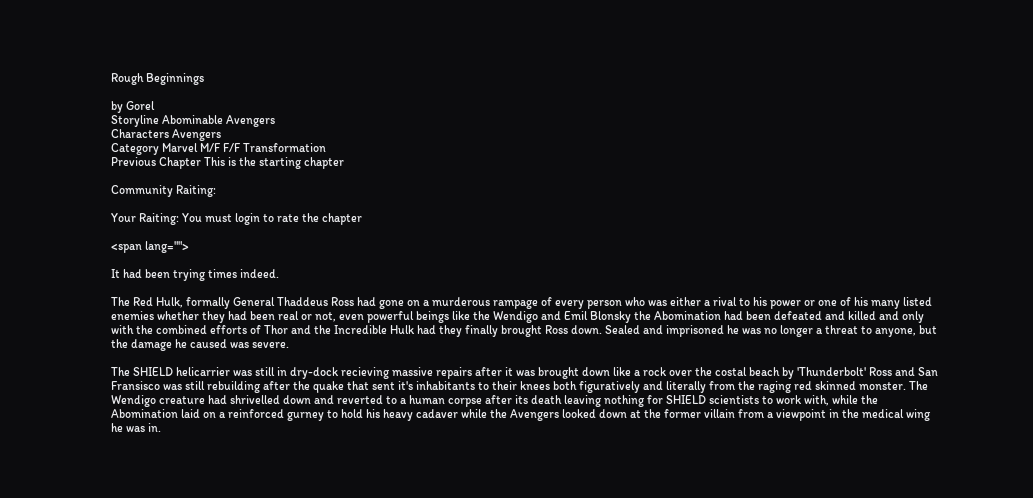Rough Beginnings

by Gorel
Storyline Abominable Avengers
Characters Avengers
Category Marvel M/F F/F Transformation
Previous Chapter This is the starting chapter

Community Raiting:

Your Raiting: You must login to rate the chapter

<span lang="">

It had been trying times indeed.

The Red Hulk, formally General Thaddeus Ross had gone on a murderous rampage of every person who was either a rival to his power or one of his many listed enemies whether they had been real or not, even powerful beings like the Wendigo and Emil Blonsky the Abomination had been defeated and killed and only with the combined efforts of Thor and the Incredible Hulk had they finally brought Ross down. Sealed and imprisoned he was no longer a threat to anyone, but the damage he caused was severe.

The SHIELD helicarrier was still in dry-dock recieving massive repairs after it was brought down like a rock over the costal beach by 'Thunderbolt' Ross and San Fransisco was still rebuilding after the quake that sent it's inhabitants to their knees both figuratively and literally from the raging red skinned monster. The Wendigo creature had shrivelled down and reverted to a human corpse after its death leaving nothing for SHIELD scientists to work with, while the Abomination laid on a reinforced gurney to hold his heavy cadaver while the Avengers looked down at the former villain from a viewpoint in the medical wing he was in.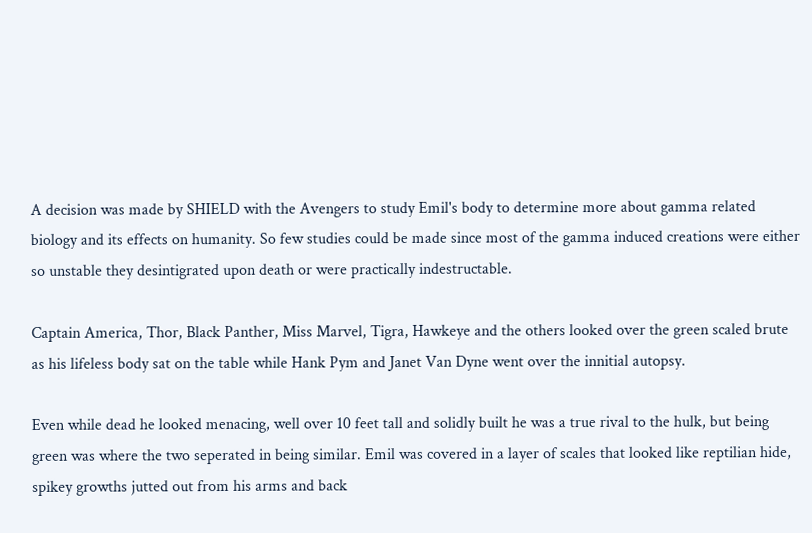A decision was made by SHIELD with the Avengers to study Emil's body to determine more about gamma related biology and its effects on humanity. So few studies could be made since most of the gamma induced creations were either so unstable they desintigrated upon death or were practically indestructable.

Captain America, Thor, Black Panther, Miss Marvel, Tigra, Hawkeye and the others looked over the green scaled brute as his lifeless body sat on the table while Hank Pym and Janet Van Dyne went over the innitial autopsy.

Even while dead he looked menacing, well over 10 feet tall and solidly built he was a true rival to the hulk, but being green was where the two seperated in being similar. Emil was covered in a layer of scales that looked like reptilian hide, spikey growths jutted out from his arms and back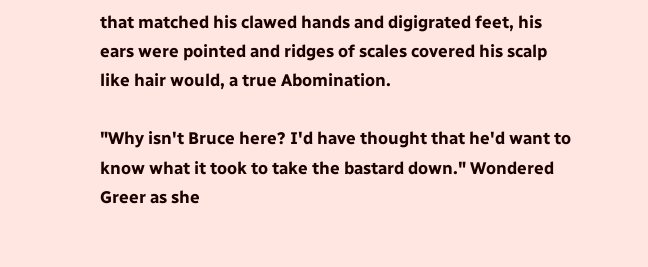that matched his clawed hands and digigrated feet, his ears were pointed and ridges of scales covered his scalp like hair would, a true Abomination.

"Why isn't Bruce here? I'd have thought that he'd want to know what it took to take the bastard down." Wondered Greer as she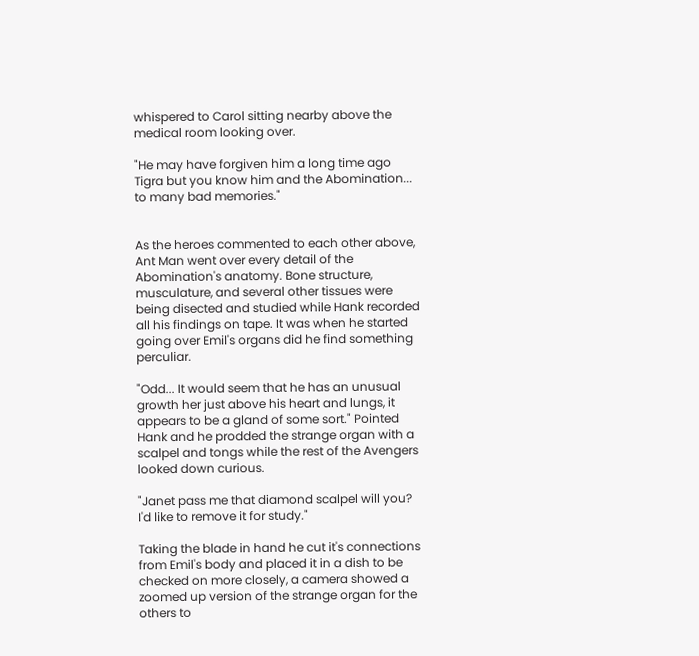whispered to Carol sitting nearby above the medical room looking over.

"He may have forgiven him a long time ago Tigra but you know him and the Abomination... to many bad memories."


As the heroes commented to each other above, Ant Man went over every detail of the Abomination's anatomy. Bone structure, musculature, and several other tissues were being disected and studied while Hank recorded all his findings on tape. It was when he started going over Emil's organs did he find something perculiar.

"Odd... It would seem that he has an unusual growth her just above his heart and lungs, it appears to be a gland of some sort." Pointed Hank and he prodded the strange organ with a scalpel and tongs while the rest of the Avengers looked down curious.

"Janet pass me that diamond scalpel will you? I'd like to remove it for study."

Taking the blade in hand he cut it's connections from Emil's body and placed it in a dish to be checked on more closely, a camera showed a zoomed up version of the strange organ for the others to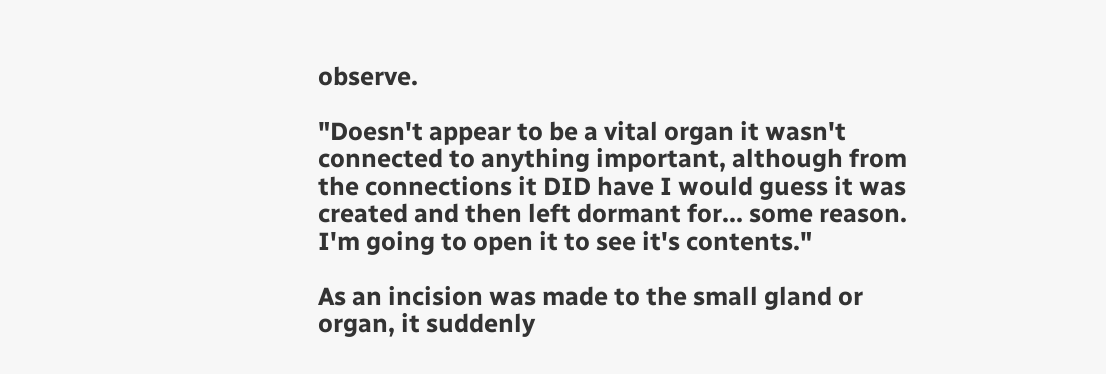observe.

"Doesn't appear to be a vital organ it wasn't connected to anything important, although from the connections it DID have I would guess it was created and then left dormant for... some reason. I'm going to open it to see it's contents."

As an incision was made to the small gland or organ, it suddenly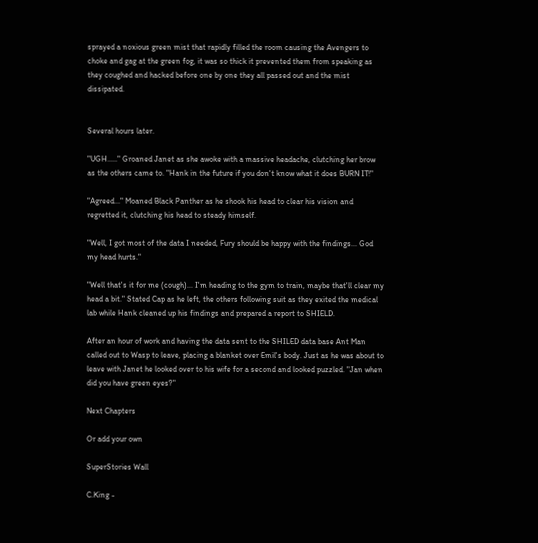sprayed a noxious green mist that rapidly filled the room causing the Avengers to choke and gag at the green fog, it was so thick it prevented them from speaking as they coughed and hacked before one by one they all passed out and the mist dissipated.


Several hours later.

"UGH....." Groaned Janet as she awoke with a massive headache, clutching her brow as the others came to. "Hank in the future if you don't know what it does BURN IT!"

"Agreed..." Moaned Black Panther as he shook his head to clear his vision and regretted it, clutching his head to steady himself.

"Well, I got most of the data I needed, Fury should be happy with the findings... God my head hurts."

"Well that's it for me (cough)... I'm heading to the gym to train, maybe that'll clear my head a bit." Stated Cap as he left, the others following suit as they exited the medical lab while Hank cleaned up his findings and prepared a report to SHIELD.

After an hour of work and having the data sent to the SHILED data base Ant Man called out to Wasp to leave, placing a blanket over Emil's body. Just as he was about to leave with Janet he looked over to his wife for a second and looked puzzled. "Jan when did you have green eyes?"

Next Chapters

Or add your own

SuperStories Wall

C.King -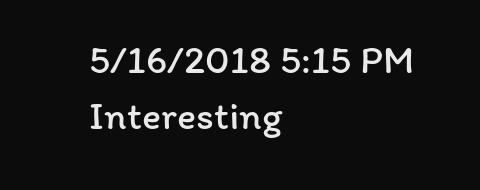5/16/2018 5:15 PM
Interesting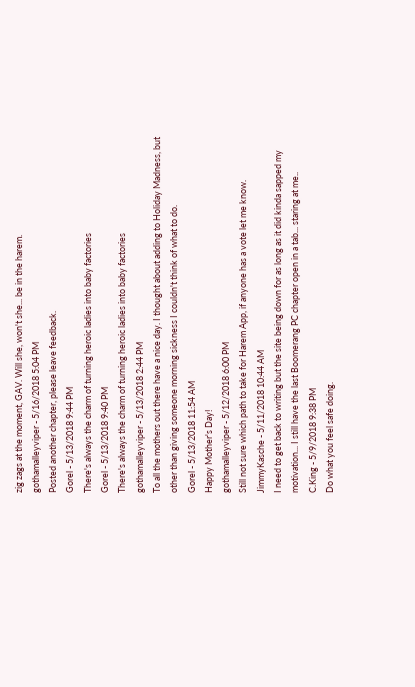zig zags at the moment, GAV. Will she, won't she... be in the harem.
gothamalleyviper - 5/16/2018 5:04 PM
Posted another chapter, please leave feedback.
Gorel - 5/13/2018 9:44 PM
There's always the charm of turning heroic ladies into baby factories
Gorel - 5/13/2018 9:40 PM
There's always the charm of turning heroic ladies into baby factories
gothamalleyviper - 5/13/2018 2:44 PM
To all the mothers out there have a nice day. I thought about adding to Holiday Madness, but other than giving someone morning sickness I couldn't think of what to do.
Gorel - 5/13/2018 11:54 AM
Happy Mother's Day!
gothamalleyviper - 5/12/2018 6:00 PM
Still not sure which path to take for Harem App, if anyone has a vote let me know.
JimmyKasche - 5/11/2018 10:44 AM
I need to get back to writing but the site being down for as long as it did kinda sapped my motivation... I still have the last Boomerang PC chapter open in a tab... staring at me..
C.King - 5/9/2018 9:38 PM
Do what you feel safe doing.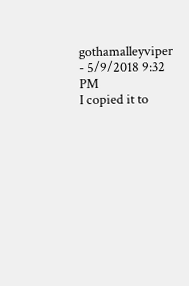gothamalleyviper - 5/9/2018 9:32 PM
I copied it to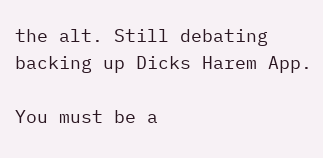the alt. Still debating backing up Dicks Harem App.

You must be a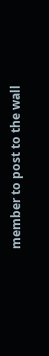member to post to the wall